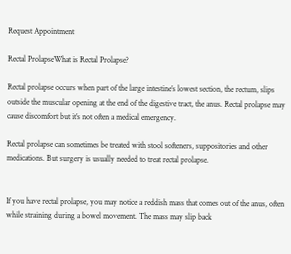Request Appointment

Rectal ProlapseWhat is Rectal Prolapse?

Rectal prolapse occurs when part of the large intestine’s lowest section, the rectum, slips outside the muscular opening at the end of the digestive tract, the anus. Rectal prolapse may cause discomfort but it’s not often a medical emergency.

Rectal prolapse can sometimes be treated with stool softeners, suppositories and other medications. But surgery is usually needed to treat rectal prolapse.


If you have rectal prolapse, you may notice a reddish mass that comes out of the anus, often while straining during a bowel movement. The mass may slip back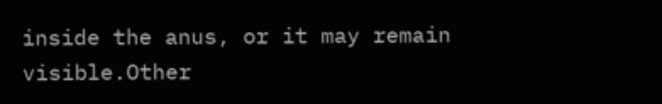inside the anus, or it may remain visible.Other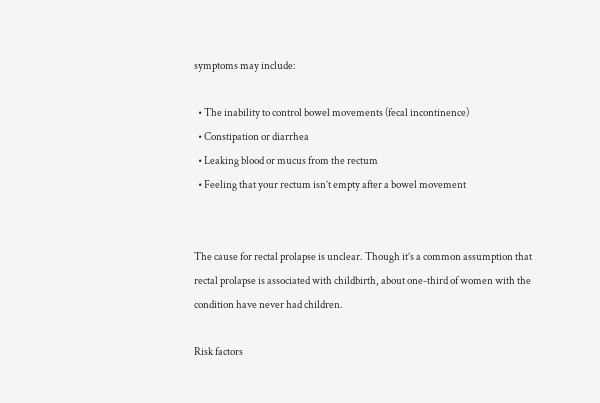symptoms may include:

  • The inability to control bowel movements (fecal incontinence)
  • Constipation or diarrhea
  • Leaking blood or mucus from the rectum
  • Feeling that your rectum isn’t empty after a bowel movement


The cause for rectal prolapse is unclear. Though it’s a common assumption that rectal prolapse is associated with childbirth, about one-third of women with the condition have never had children.

Risk factors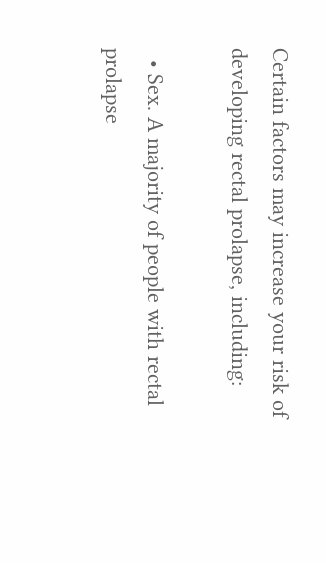Certain factors may increase your risk of developing rectal prolapse, including:

  • Sex. A majority of people with rectal prolapse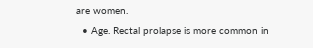are women.
  • Age. Rectal prolapse is more common in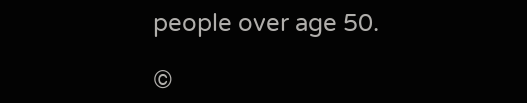people over age 50.

©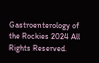Gastroenterology of the Rockies 2024 All Rights Reserved.